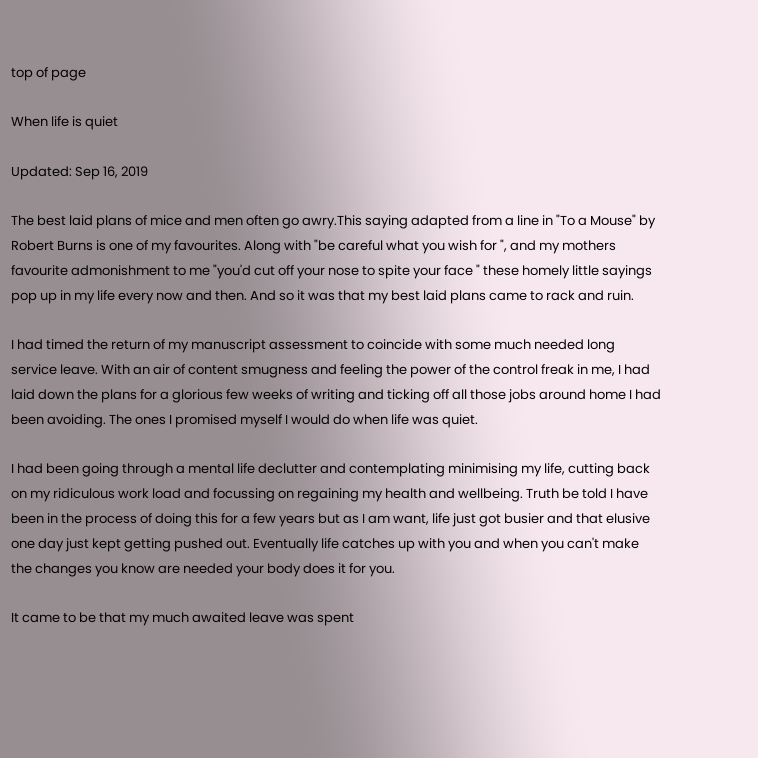top of page

When life is quiet

Updated: Sep 16, 2019

The best laid plans of mice and men often go awry.This saying adapted from a line in "To a Mouse" by Robert Burns is one of my favourites. Along with "be careful what you wish for ", and my mothers favourite admonishment to me "you'd cut off your nose to spite your face " these homely little sayings pop up in my life every now and then. And so it was that my best laid plans came to rack and ruin.

I had timed the return of my manuscript assessment to coincide with some much needed long service leave. With an air of content smugness and feeling the power of the control freak in me, I had laid down the plans for a glorious few weeks of writing and ticking off all those jobs around home I had been avoiding. The ones I promised myself I would do when life was quiet.

I had been going through a mental life declutter and contemplating minimising my life, cutting back on my ridiculous work load and focussing on regaining my health and wellbeing. Truth be told I have been in the process of doing this for a few years but as I am want, life just got busier and that elusive one day just kept getting pushed out. Eventually life catches up with you and when you can't make the changes you know are needed your body does it for you.

It came to be that my much awaited leave was spent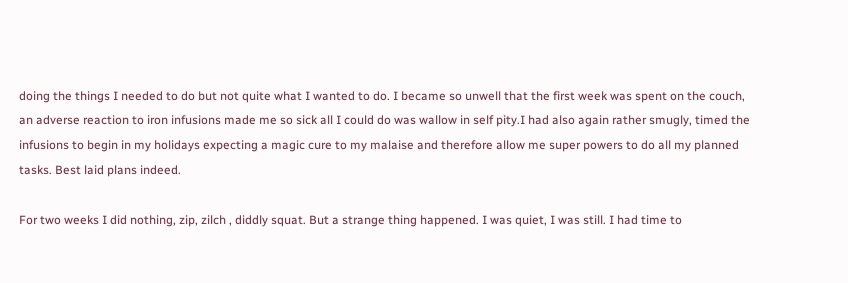doing the things I needed to do but not quite what I wanted to do. I became so unwell that the first week was spent on the couch, an adverse reaction to iron infusions made me so sick all I could do was wallow in self pity.I had also again rather smugly, timed the infusions to begin in my holidays expecting a magic cure to my malaise and therefore allow me super powers to do all my planned tasks. Best laid plans indeed.

For two weeks I did nothing, zip, zilch , diddly squat. But a strange thing happened. I was quiet, I was still. I had time to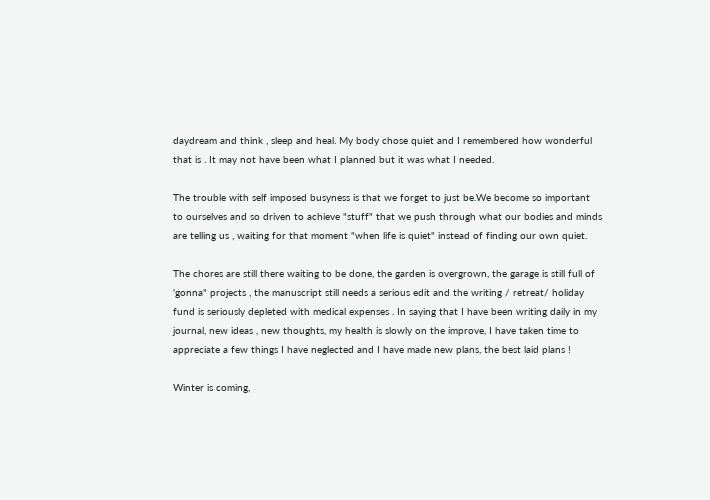daydream and think , sleep and heal. My body chose quiet and I remembered how wonderful that is . It may not have been what I planned but it was what I needed.

The trouble with self imposed busyness is that we forget to just be.We become so important to ourselves and so driven to achieve "stuff" that we push through what our bodies and minds are telling us , waiting for that moment "when life is quiet" instead of finding our own quiet.

The chores are still there waiting to be done, the garden is overgrown, the garage is still full of 'gonna" projects , the manuscript still needs a serious edit and the writing / retreat/ holiday fund is seriously depleted with medical expenses . In saying that I have been writing daily in my journal, new ideas , new thoughts, my health is slowly on the improve, I have taken time to appreciate a few things I have neglected and I have made new plans, the best laid plans !

Winter is coming,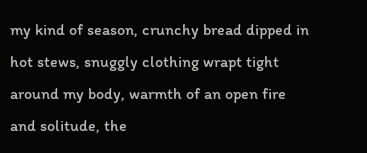my kind of season, crunchy bread dipped in hot stews, snuggly clothing wrapt tight around my body, warmth of an open fire and solitude, the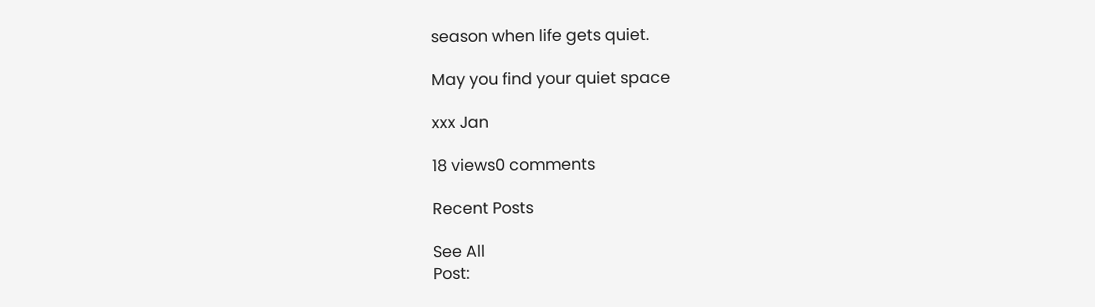season when life gets quiet.

May you find your quiet space

xxx Jan

18 views0 comments

Recent Posts

See All
Post: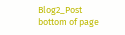Blog2_Post
bottom of page